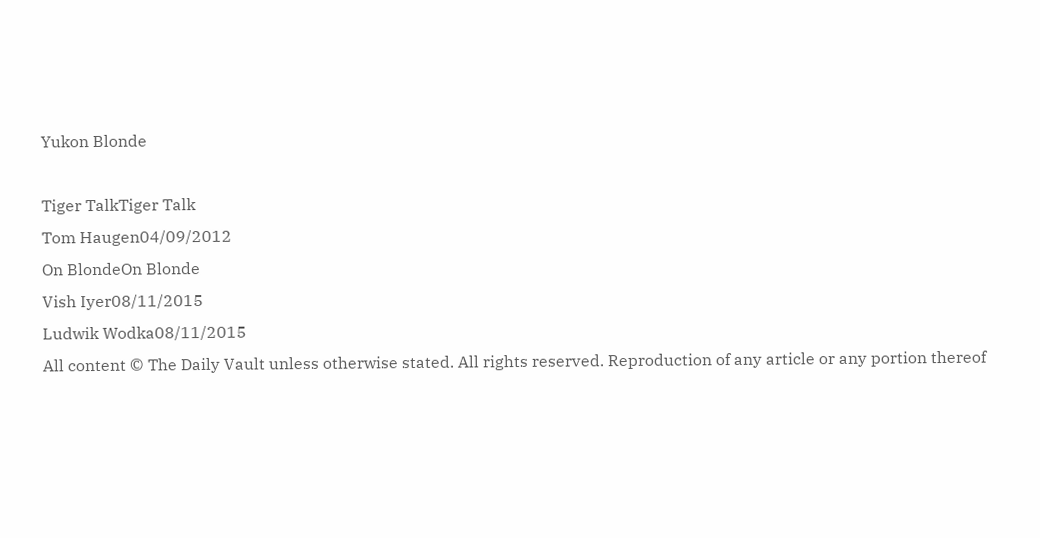Yukon Blonde

Tiger TalkTiger Talk
Tom Haugen04/09/2012
On BlondeOn Blonde
Vish Iyer08/11/2015
Ludwik Wodka08/11/2015
All content © The Daily Vault unless otherwise stated. All rights reserved. Reproduction of any article or any portion thereof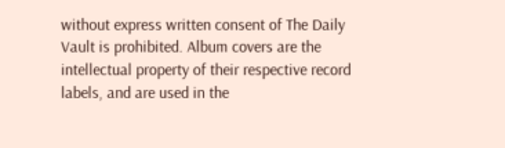without express written consent of The Daily Vault is prohibited. Album covers are the intellectual property of their respective record labels, and are used in the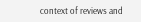context of reviews and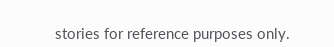stories for reference purposes only.